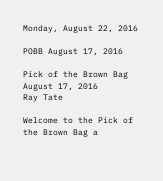Monday, August 22, 2016

POBB August 17, 2016

Pick of the Brown Bag
August 17, 2016
Ray Tate

Welcome to the Pick of the Brown Bag a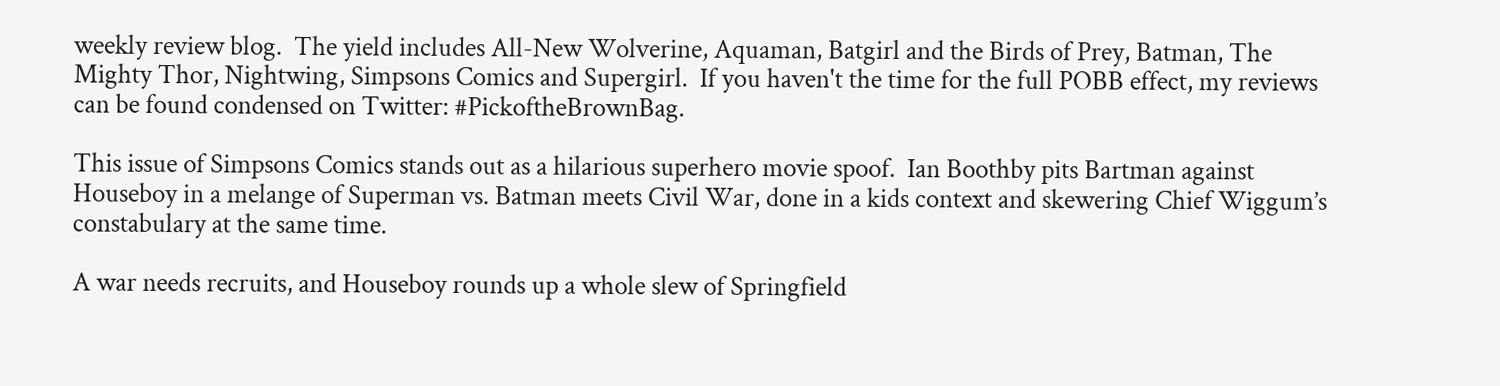weekly review blog.  The yield includes All-New Wolverine, Aquaman, Batgirl and the Birds of Prey, Batman, The Mighty Thor, Nightwing, Simpsons Comics and Supergirl.  If you haven't the time for the full POBB effect, my reviews can be found condensed on Twitter: #PickoftheBrownBag.

This issue of Simpsons Comics stands out as a hilarious superhero movie spoof.  Ian Boothby pits Bartman against Houseboy in a melange of Superman vs. Batman meets Civil War, done in a kids context and skewering Chief Wiggum’s constabulary at the same time.

A war needs recruits, and Houseboy rounds up a whole slew of Springfield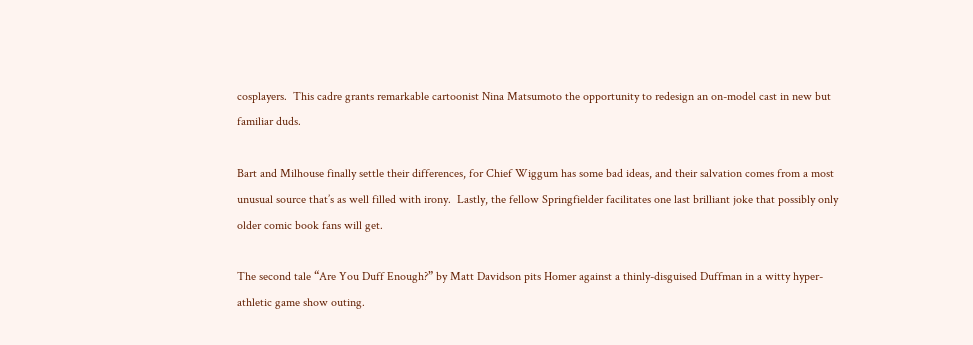cosplayers.  This cadre grants remarkable cartoonist Nina Matsumoto the opportunity to redesign an on-model cast in new but familiar duds.

Bart and Milhouse finally settle their differences, for Chief Wiggum has some bad ideas, and their salvation comes from a most unusual source that’s as well filled with irony.  Lastly, the fellow Springfielder facilitates one last brilliant joke that possibly only older comic book fans will get.

The second tale “Are You Duff Enough?” by Matt Davidson pits Homer against a thinly-disguised Duffman in a witty hyper-athletic game show outing.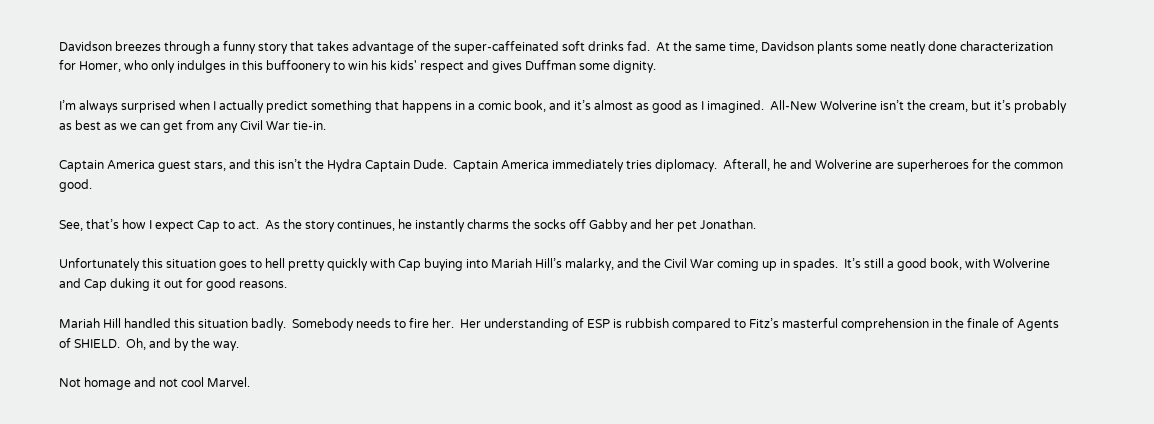Davidson breezes through a funny story that takes advantage of the super-caffeinated soft drinks fad.  At the same time, Davidson plants some neatly done characterization for Homer, who only indulges in this buffoonery to win his kids' respect and gives Duffman some dignity.

I’m always surprised when I actually predict something that happens in a comic book, and it’s almost as good as I imagined.  All-New Wolverine isn’t the cream, but it’s probably as best as we can get from any Civil War tie-in.

Captain America guest stars, and this isn’t the Hydra Captain Dude.  Captain America immediately tries diplomacy.  Afterall, he and Wolverine are superheroes for the common good.

See, that’s how I expect Cap to act.  As the story continues, he instantly charms the socks off Gabby and her pet Jonathan.

Unfortunately this situation goes to hell pretty quickly with Cap buying into Mariah Hill’s malarky, and the Civil War coming up in spades.  It’s still a good book, with Wolverine and Cap duking it out for good reasons.

Mariah Hill handled this situation badly.  Somebody needs to fire her.  Her understanding of ESP is rubbish compared to Fitz’s masterful comprehension in the finale of Agents of SHIELD.  Oh, and by the way.

Not homage and not cool Marvel.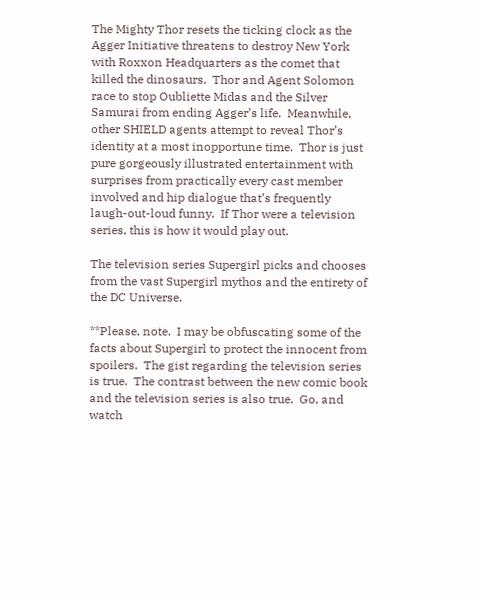The Mighty Thor resets the ticking clock as the Agger Initiative threatens to destroy New York with Roxxon Headquarters as the comet that killed the dinosaurs.  Thor and Agent Solomon race to stop Oubliette Midas and the Silver Samurai from ending Agger’s life.  Meanwhile, other SHIELD agents attempt to reveal Thor’s identity at a most inopportune time.  Thor is just pure gorgeously illustrated entertainment with surprises from practically every cast member involved and hip dialogue that’s frequently laugh-out-loud funny.  If Thor were a television series, this is how it would play out.

The television series Supergirl picks and chooses from the vast Supergirl mythos and the entirety of the DC Universe.

**Please, note.  I may be obfuscating some of the facts about Supergirl to protect the innocent from spoilers.  The gist regarding the television series is true.  The contrast between the new comic book and the television series is also true.  Go, and watch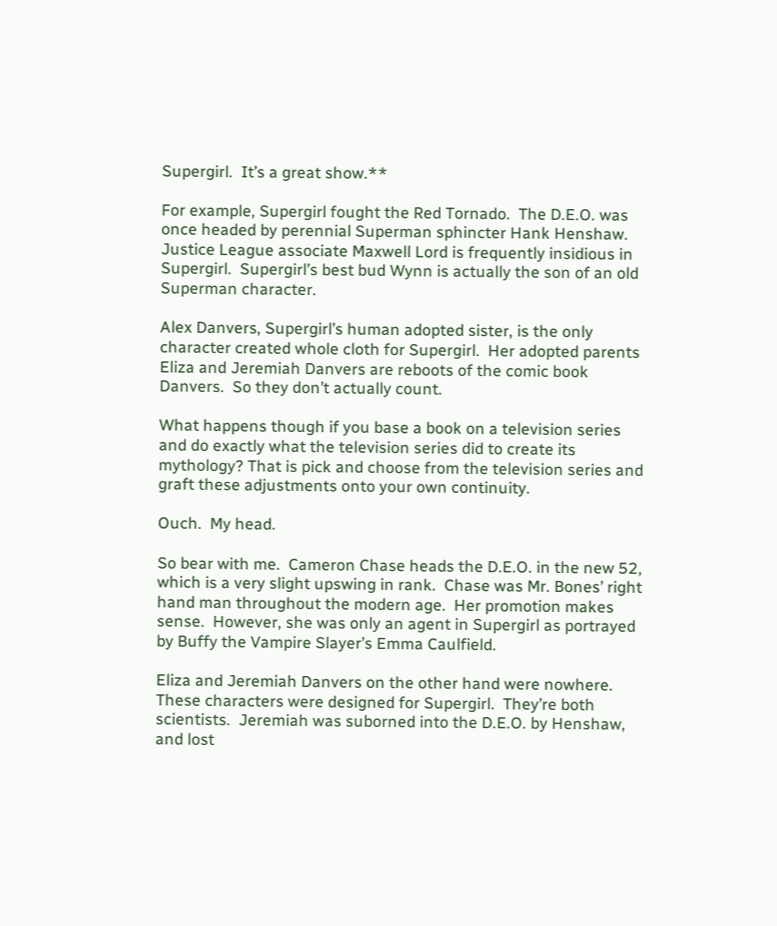Supergirl.  It’s a great show.**

For example, Supergirl fought the Red Tornado.  The D.E.O. was once headed by perennial Superman sphincter Hank Henshaw.  Justice League associate Maxwell Lord is frequently insidious in Supergirl.  Supergirl’s best bud Wynn is actually the son of an old Superman character.

Alex Danvers, Supergirl’s human adopted sister, is the only character created whole cloth for Supergirl.  Her adopted parents Eliza and Jeremiah Danvers are reboots of the comic book Danvers.  So they don’t actually count.

What happens though if you base a book on a television series and do exactly what the television series did to create its mythology? That is pick and choose from the television series and graft these adjustments onto your own continuity.

Ouch.  My head.

So bear with me.  Cameron Chase heads the D.E.O. in the new 52, which is a very slight upswing in rank.  Chase was Mr. Bones’ right hand man throughout the modern age.  Her promotion makes sense.  However, she was only an agent in Supergirl as portrayed by Buffy the Vampire Slayer’s Emma Caulfield.

Eliza and Jeremiah Danvers on the other hand were nowhere.  These characters were designed for Supergirl.  They’re both scientists.  Jeremiah was suborned into the D.E.O. by Henshaw, and lost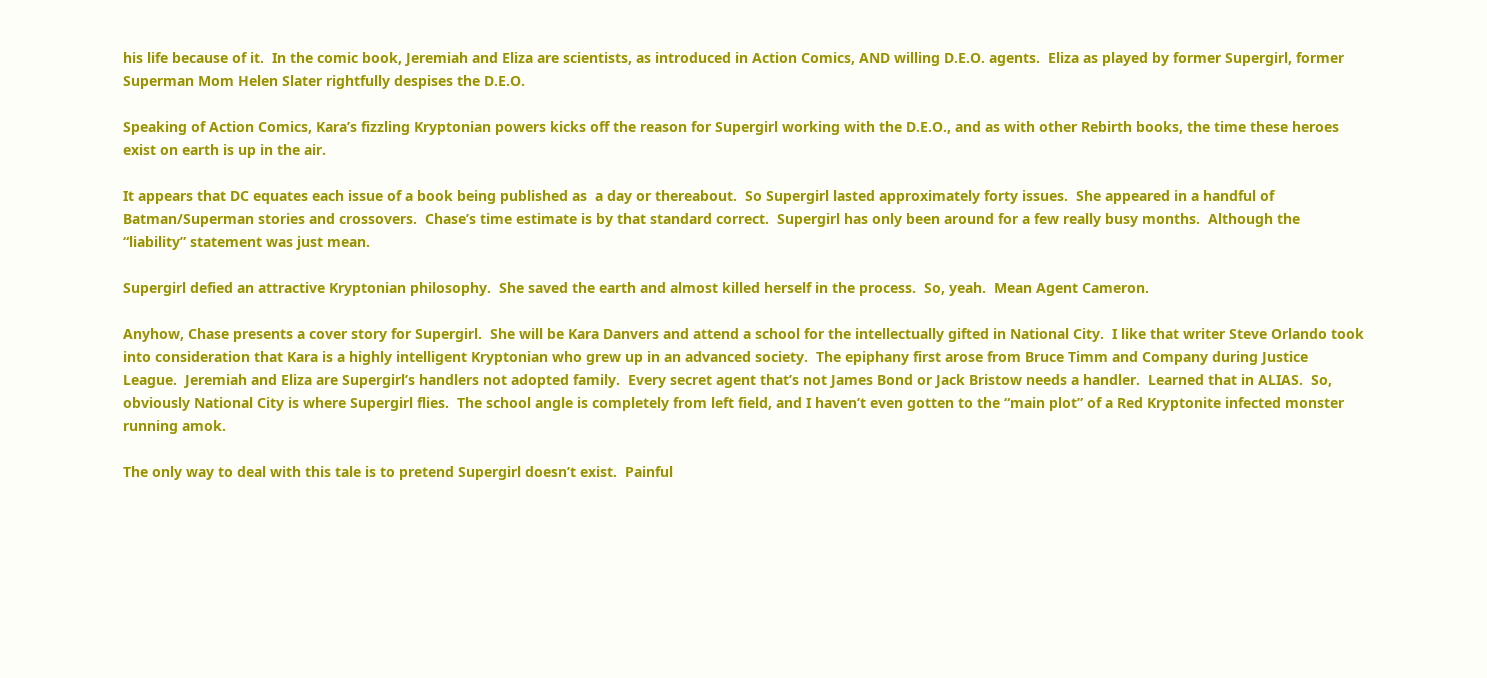his life because of it.  In the comic book, Jeremiah and Eliza are scientists, as introduced in Action Comics, AND willing D.E.O. agents.  Eliza as played by former Supergirl, former Superman Mom Helen Slater rightfully despises the D.E.O.

Speaking of Action Comics, Kara’s fizzling Kryptonian powers kicks off the reason for Supergirl working with the D.E.O., and as with other Rebirth books, the time these heroes exist on earth is up in the air.

It appears that DC equates each issue of a book being published as  a day or thereabout.  So Supergirl lasted approximately forty issues.  She appeared in a handful of Batman/Superman stories and crossovers.  Chase’s time estimate is by that standard correct.  Supergirl has only been around for a few really busy months.  Although the “liability” statement was just mean.

Supergirl defied an attractive Kryptonian philosophy.  She saved the earth and almost killed herself in the process.  So, yeah.  Mean Agent Cameron.

Anyhow, Chase presents a cover story for Supergirl.  She will be Kara Danvers and attend a school for the intellectually gifted in National City.  I like that writer Steve Orlando took into consideration that Kara is a highly intelligent Kryptonian who grew up in an advanced society.  The epiphany first arose from Bruce Timm and Company during Justice League.  Jeremiah and Eliza are Supergirl’s handlers not adopted family.  Every secret agent that’s not James Bond or Jack Bristow needs a handler.  Learned that in ALIAS.  So, obviously National City is where Supergirl flies.  The school angle is completely from left field, and I haven’t even gotten to the “main plot” of a Red Kryptonite infected monster running amok.

The only way to deal with this tale is to pretend Supergirl doesn’t exist.  Painful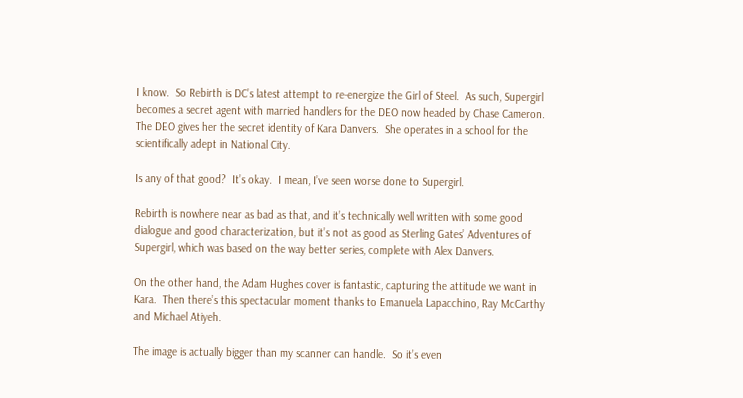I know.  So Rebirth is DC’s latest attempt to re-energize the Girl of Steel.  As such, Supergirl becomes a secret agent with married handlers for the DEO now headed by Chase Cameron.  The DEO gives her the secret identity of Kara Danvers.  She operates in a school for the scientifically adept in National City.

Is any of that good?  It’s okay.  I mean, I’ve seen worse done to Supergirl.

Rebirth is nowhere near as bad as that, and it’s technically well written with some good dialogue and good characterization, but it’s not as good as Sterling Gates’ Adventures of Supergirl, which was based on the way better series, complete with Alex Danvers.

On the other hand, the Adam Hughes cover is fantastic, capturing the attitude we want in Kara.  Then there’s this spectacular moment thanks to Emanuela Lapacchino, Ray McCarthy and Michael Atiyeh.

The image is actually bigger than my scanner can handle.  So it’s even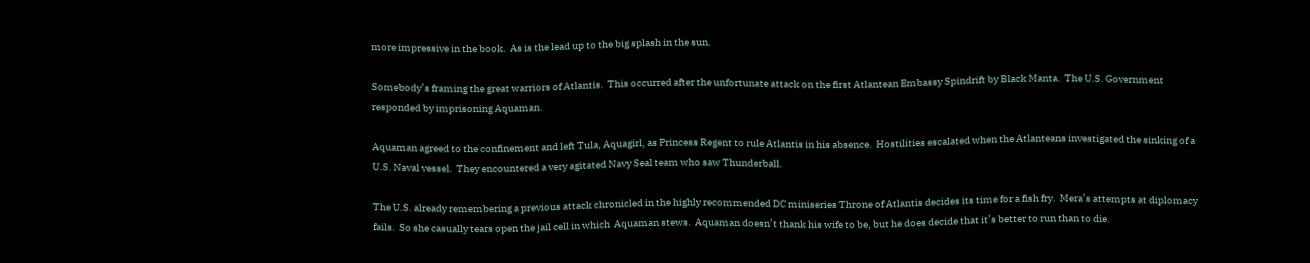more impressive in the book.  As is the lead up to the big splash in the sun.

Somebody’s framing the great warriors of Atlantis.  This occurred after the unfortunate attack on the first Atlantean Embassy Spindrift by Black Manta.  The U.S. Government responded by imprisoning Aquaman.

Aquaman agreed to the confinement and left Tula, Aquagirl, as Princess Regent to rule Atlantis in his absence.  Hostilities escalated when the Atlanteans investigated the sinking of a U.S. Naval vessel.  They encountered a very agitated Navy Seal team who saw Thunderball.

The U.S. already remembering a previous attack chronicled in the highly recommended DC miniseries Throne of Atlantis decides its time for a fish fry.  Mera’s attempts at diplomacy fails.  So she casually tears open the jail cell in which  Aquaman stews.  Aquaman doesn’t thank his wife to be, but he does decide that it’s better to run than to die.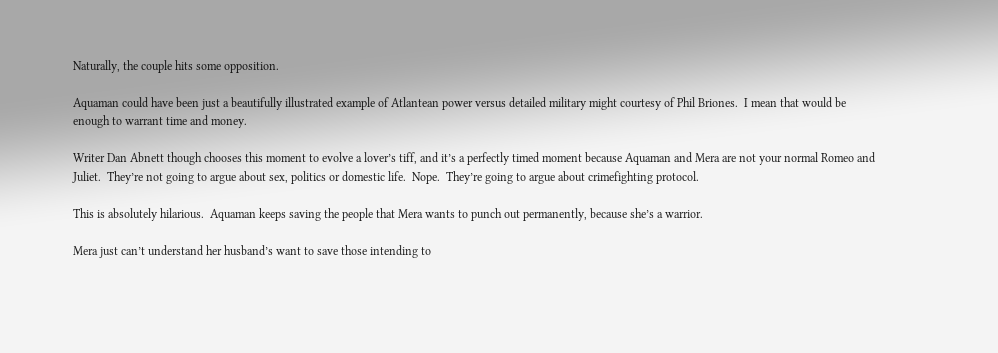Naturally, the couple hits some opposition.

Aquaman could have been just a beautifully illustrated example of Atlantean power versus detailed military might courtesy of Phil Briones.  I mean that would be enough to warrant time and money.

Writer Dan Abnett though chooses this moment to evolve a lover’s tiff, and it’s a perfectly timed moment because Aquaman and Mera are not your normal Romeo and Juliet.  They’re not going to argue about sex, politics or domestic life.  Nope.  They’re going to argue about crimefighting protocol.

This is absolutely hilarious.  Aquaman keeps saving the people that Mera wants to punch out permanently, because she’s a warrior.

Mera just can’t understand her husband’s want to save those intending to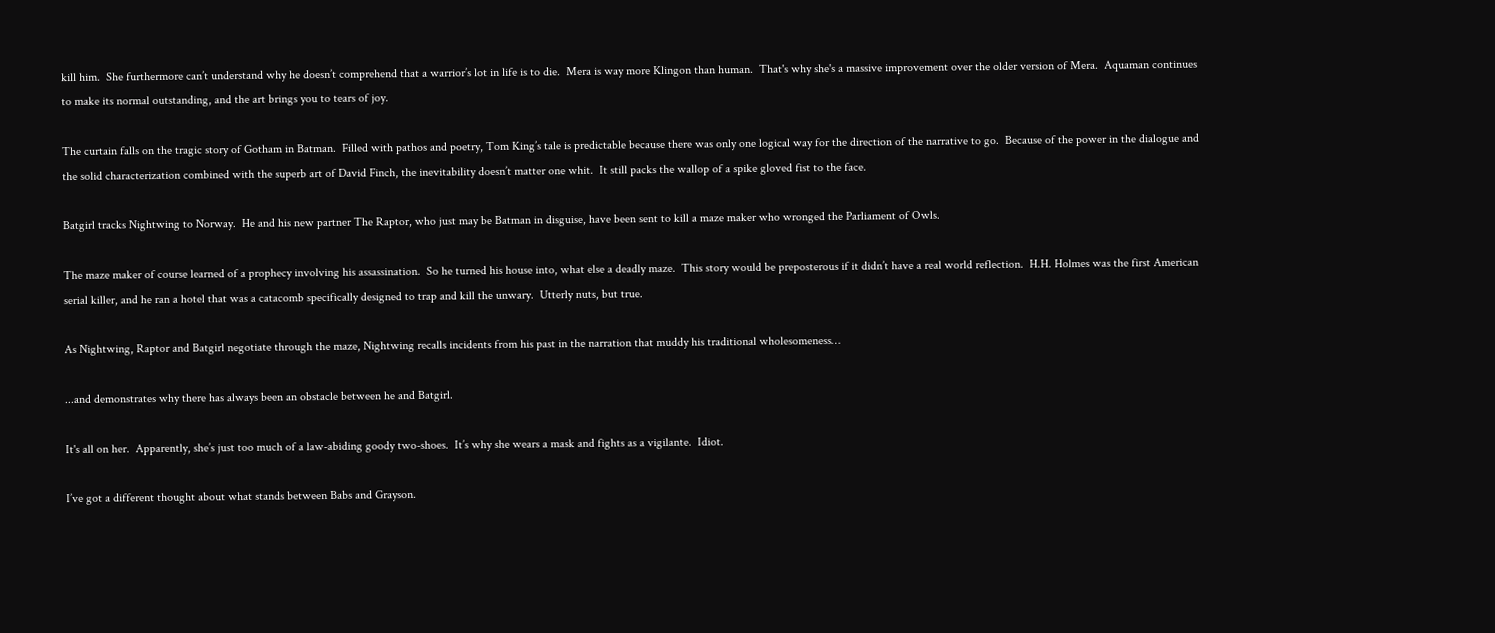kill him.  She furthermore can’t understand why he doesn’t comprehend that a warrior’s lot in life is to die.  Mera is way more Klingon than human.  That's why she's a massive improvement over the older version of Mera.  Aquaman continues to make its normal outstanding, and the art brings you to tears of joy.

The curtain falls on the tragic story of Gotham in Batman.  Filled with pathos and poetry, Tom King’s tale is predictable because there was only one logical way for the direction of the narrative to go.  Because of the power in the dialogue and the solid characterization combined with the superb art of David Finch, the inevitability doesn’t matter one whit.  It still packs the wallop of a spike gloved fist to the face.

Batgirl tracks Nightwing to Norway.  He and his new partner The Raptor, who just may be Batman in disguise, have been sent to kill a maze maker who wronged the Parliament of Owls.

The maze maker of course learned of a prophecy involving his assassination.  So he turned his house into, what else a deadly maze.  This story would be preposterous if it didn’t have a real world reflection.  H.H. Holmes was the first American serial killer, and he ran a hotel that was a catacomb specifically designed to trap and kill the unwary.  Utterly nuts, but true.

As Nightwing, Raptor and Batgirl negotiate through the maze, Nightwing recalls incidents from his past in the narration that muddy his traditional wholesomeness…

...and demonstrates why there has always been an obstacle between he and Batgirl.

It's all on her.  Apparently, she’s just too much of a law-abiding goody two-shoes.  It’s why she wears a mask and fights as a vigilante.  Idiot.

I’ve got a different thought about what stands between Babs and Grayson.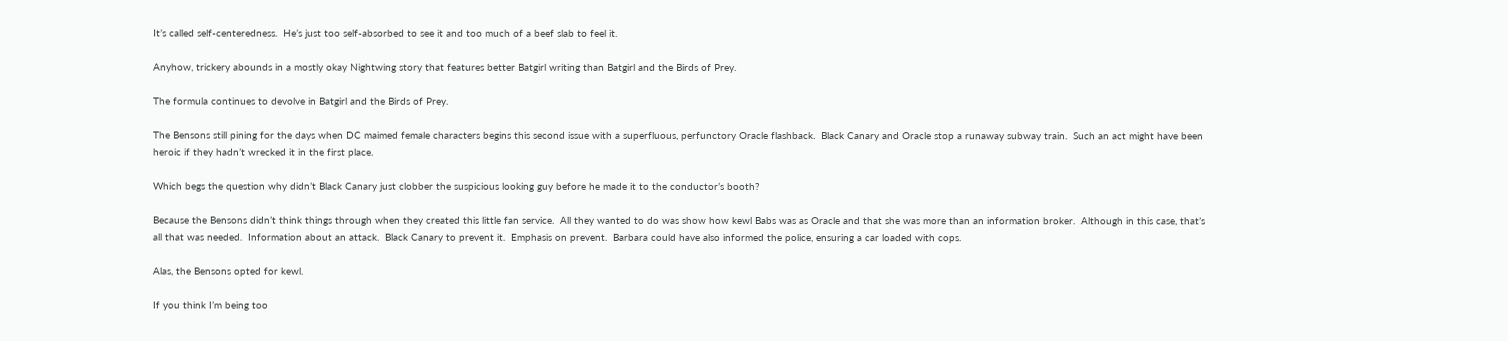It’s called self-centeredness.  He’s just too self-absorbed to see it and too much of a beef slab to feel it.

Anyhow, trickery abounds in a mostly okay Nightwing story that features better Batgirl writing than Batgirl and the Birds of Prey.

The formula continues to devolve in Batgirl and the Birds of Prey.

The Bensons still pining for the days when DC maimed female characters begins this second issue with a superfluous, perfunctory Oracle flashback.  Black Canary and Oracle stop a runaway subway train.  Such an act might have been heroic if they hadn’t wrecked it in the first place.

Which begs the question why didn’t Black Canary just clobber the suspicious looking guy before he made it to the conductor’s booth?

Because the Bensons didn’t think things through when they created this little fan service.  All they wanted to do was show how kewl Babs was as Oracle and that she was more than an information broker.  Although in this case, that’s all that was needed.  Information about an attack.  Black Canary to prevent it.  Emphasis on prevent.  Barbara could have also informed the police, ensuring a car loaded with cops.

Alas, the Bensons opted for kewl.

If you think I’m being too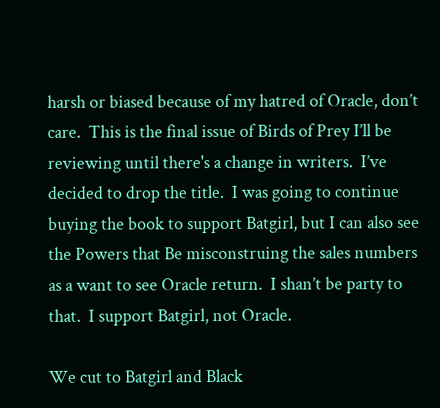harsh or biased because of my hatred of Oracle, don’t care.  This is the final issue of Birds of Prey I’ll be reviewing until there's a change in writers.  I’ve decided to drop the title.  I was going to continue buying the book to support Batgirl, but I can also see the Powers that Be misconstruing the sales numbers as a want to see Oracle return.  I shan’t be party to that.  I support Batgirl, not Oracle.

We cut to Batgirl and Black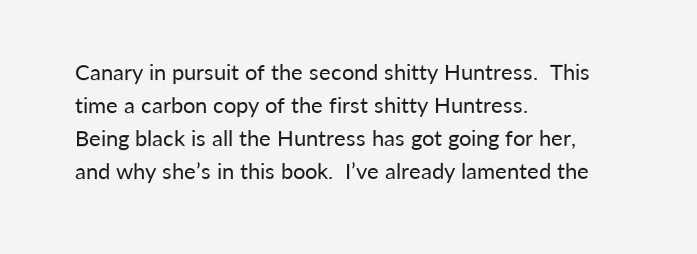Canary in pursuit of the second shitty Huntress.  This time a carbon copy of the first shitty Huntress.
Being black is all the Huntress has got going for her, and why she’s in this book.  I’ve already lamented the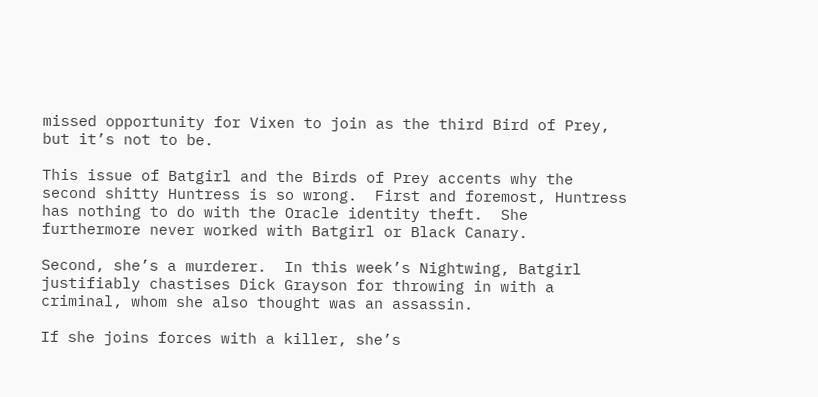missed opportunity for Vixen to join as the third Bird of Prey, but it’s not to be.

This issue of Batgirl and the Birds of Prey accents why the second shitty Huntress is so wrong.  First and foremost, Huntress has nothing to do with the Oracle identity theft.  She furthermore never worked with Batgirl or Black Canary.

Second, she’s a murderer.  In this week’s Nightwing, Batgirl justifiably chastises Dick Grayson for throwing in with a criminal, whom she also thought was an assassin.

If she joins forces with a killer, she’s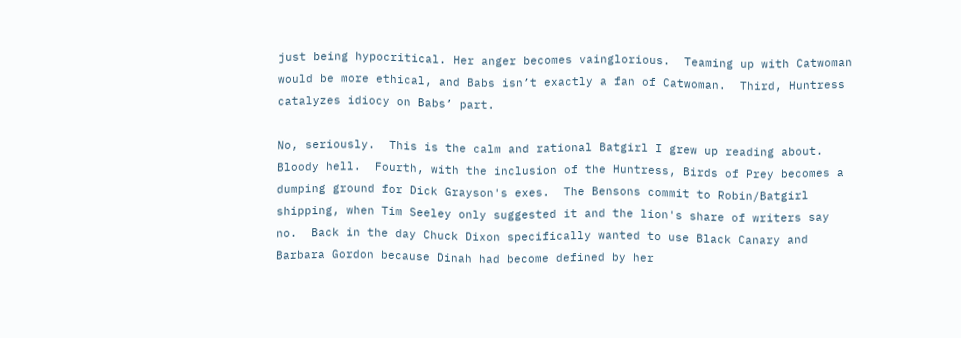just being hypocritical. Her anger becomes vainglorious.  Teaming up with Catwoman would be more ethical, and Babs isn’t exactly a fan of Catwoman.  Third, Huntress catalyzes idiocy on Babs’ part.

No, seriously.  This is the calm and rational Batgirl I grew up reading about.  Bloody hell.  Fourth, with the inclusion of the Huntress, Birds of Prey becomes a dumping ground for Dick Grayson's exes.  The Bensons commit to Robin/Batgirl shipping, when Tim Seeley only suggested it and the lion's share of writers say no.  Back in the day Chuck Dixon specifically wanted to use Black Canary and Barbara Gordon because Dinah had become defined by her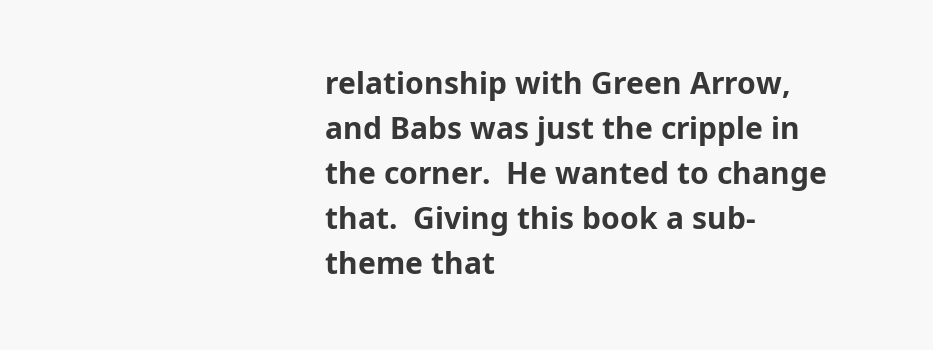relationship with Green Arrow, and Babs was just the cripple in the corner.  He wanted to change that.  Giving this book a sub-theme that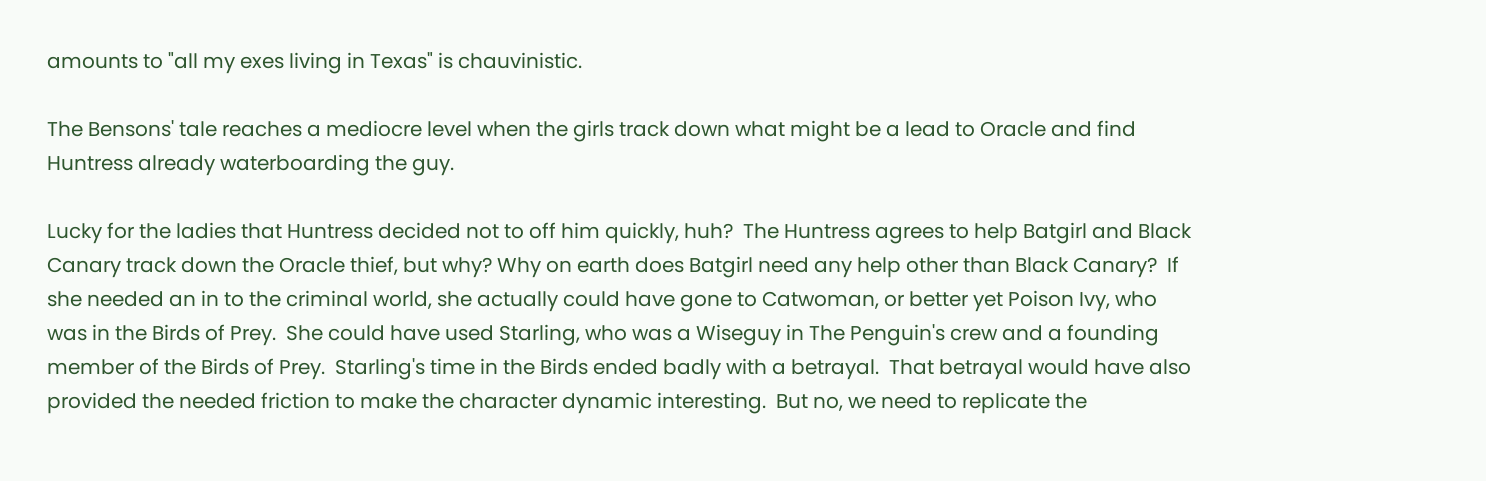amounts to "all my exes living in Texas" is chauvinistic.

The Bensons' tale reaches a mediocre level when the girls track down what might be a lead to Oracle and find Huntress already waterboarding the guy.

Lucky for the ladies that Huntress decided not to off him quickly, huh?  The Huntress agrees to help Batgirl and Black Canary track down the Oracle thief, but why? Why on earth does Batgirl need any help other than Black Canary?  If she needed an in to the criminal world, she actually could have gone to Catwoman, or better yet Poison Ivy, who was in the Birds of Prey.  She could have used Starling, who was a Wiseguy in The Penguin's crew and a founding member of the Birds of Prey.  Starling's time in the Birds ended badly with a betrayal.  That betrayal would have also provided the needed friction to make the character dynamic interesting.  But no, we need to replicate the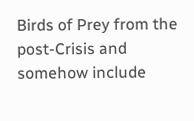Birds of Prey from the post-Crisis and somehow include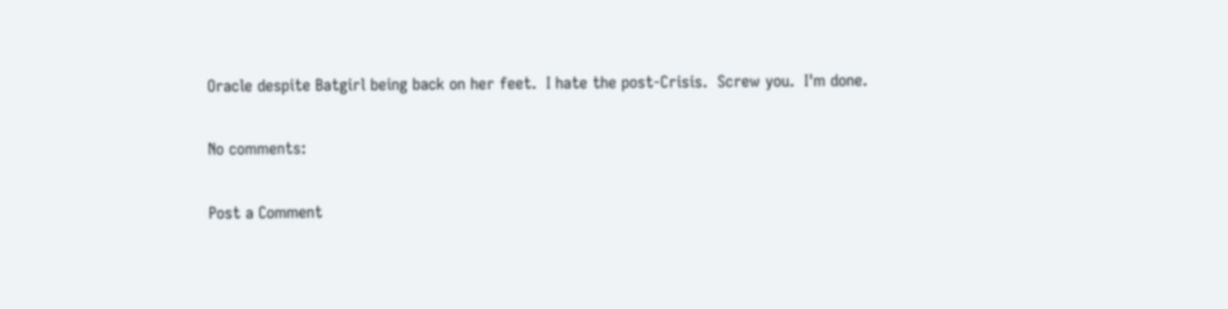Oracle despite Batgirl being back on her feet.  I hate the post-Crisis.  Screw you.  I'm done.

No comments:

Post a Comment